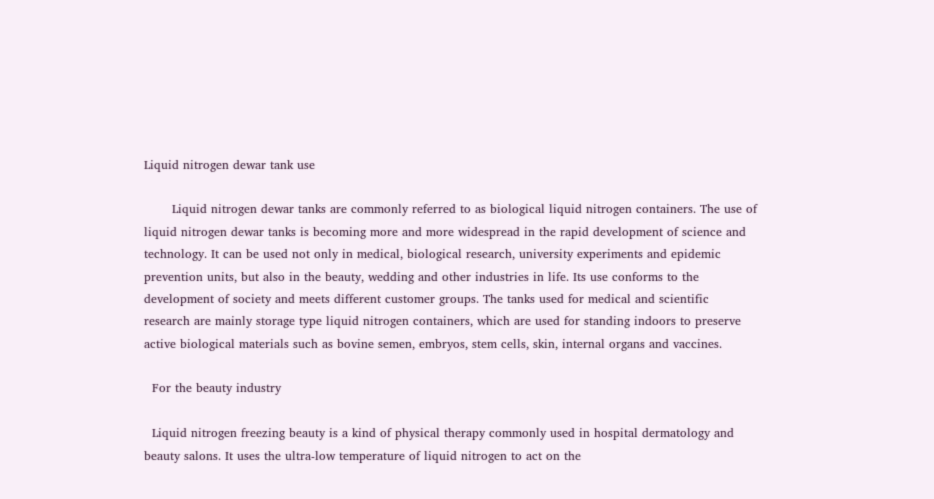Liquid nitrogen dewar tank use

       Liquid nitrogen dewar tanks are commonly referred to as biological liquid nitrogen containers. The use of liquid nitrogen dewar tanks is becoming more and more widespread in the rapid development of science and technology. It can be used not only in medical, biological research, university experiments and epidemic prevention units, but also in the beauty, wedding and other industries in life. Its use conforms to the development of society and meets different customer groups. The tanks used for medical and scientific research are mainly storage type liquid nitrogen containers, which are used for standing indoors to preserve active biological materials such as bovine semen, embryos, stem cells, skin, internal organs and vaccines.

  For the beauty industry

  Liquid nitrogen freezing beauty is a kind of physical therapy commonly used in hospital dermatology and beauty salons. It uses the ultra-low temperature of liquid nitrogen to act on the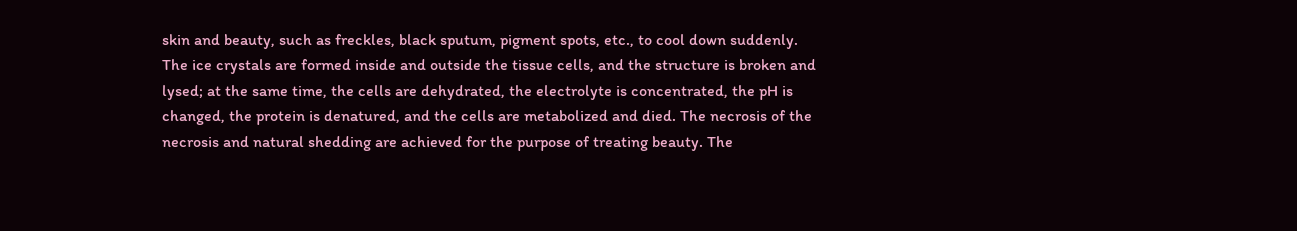skin and beauty, such as freckles, black sputum, pigment spots, etc., to cool down suddenly. The ice crystals are formed inside and outside the tissue cells, and the structure is broken and lysed; at the same time, the cells are dehydrated, the electrolyte is concentrated, the pH is changed, the protein is denatured, and the cells are metabolized and died. The necrosis of the necrosis and natural shedding are achieved for the purpose of treating beauty. The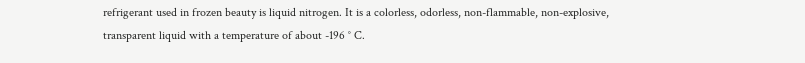refrigerant used in frozen beauty is liquid nitrogen. It is a colorless, odorless, non-flammable, non-explosive, transparent liquid with a temperature of about -196 ° C.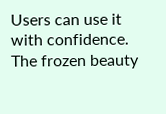Users can use it with confidence. The frozen beauty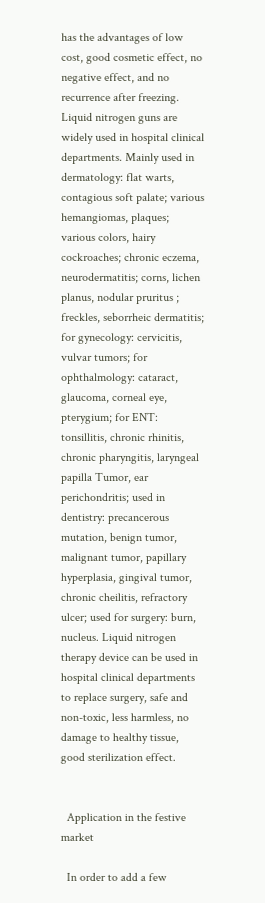has the advantages of low cost, good cosmetic effect, no negative effect, and no recurrence after freezing. Liquid nitrogen guns are widely used in hospital clinical departments. Mainly used in dermatology: flat warts, contagious soft palate; various hemangiomas, plaques; various colors, hairy cockroaches; chronic eczema, neurodermatitis; corns, lichen planus, nodular pruritus ; freckles, seborrheic dermatitis; for gynecology: cervicitis, vulvar tumors; for ophthalmology: cataract, glaucoma, corneal eye, pterygium; for ENT: tonsillitis, chronic rhinitis, chronic pharyngitis, laryngeal papilla Tumor, ear perichondritis; used in dentistry: precancerous mutation, benign tumor, malignant tumor, papillary hyperplasia, gingival tumor, chronic cheilitis, refractory ulcer; used for surgery: burn, nucleus. Liquid nitrogen therapy device can be used in hospital clinical departments to replace surgery, safe and non-toxic, less harmless, no damage to healthy tissue, good sterilization effect.


  Application in the festive market

  In order to add a few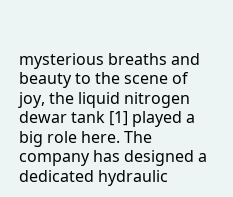mysterious breaths and beauty to the scene of joy, the liquid nitrogen dewar tank [1] played a big role here. The company has designed a dedicated hydraulic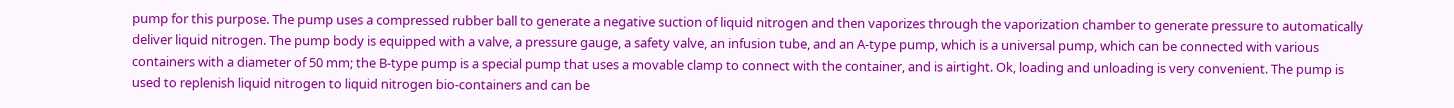pump for this purpose. The pump uses a compressed rubber ball to generate a negative suction of liquid nitrogen and then vaporizes through the vaporization chamber to generate pressure to automatically deliver liquid nitrogen. The pump body is equipped with a valve, a pressure gauge, a safety valve, an infusion tube, and an A-type pump, which is a universal pump, which can be connected with various containers with a diameter of 50 mm; the B-type pump is a special pump that uses a movable clamp to connect with the container, and is airtight. Ok, loading and unloading is very convenient. The pump is used to replenish liquid nitrogen to liquid nitrogen bio-containers and can be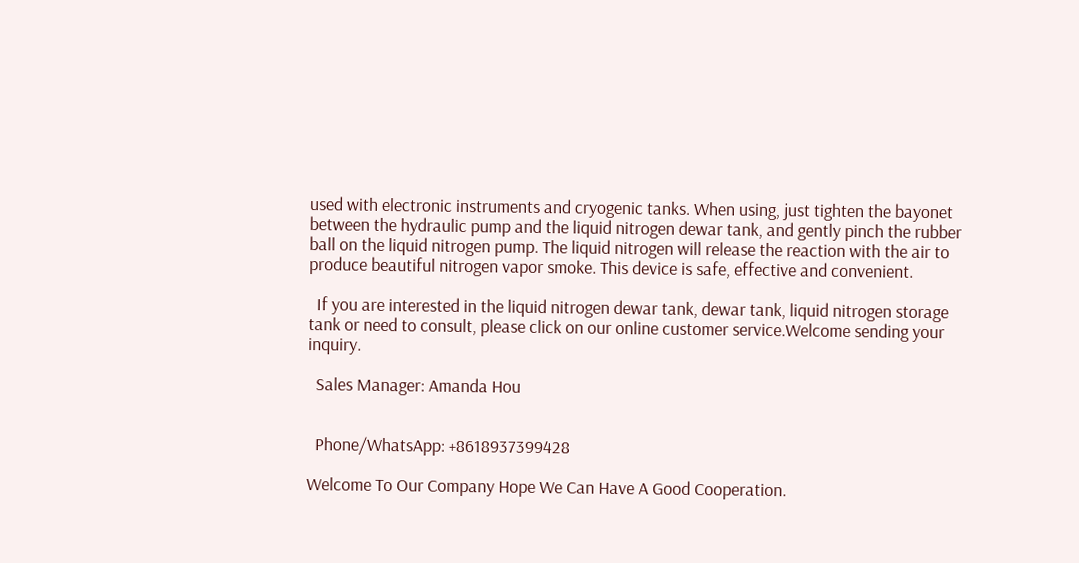used with electronic instruments and cryogenic tanks. When using, just tighten the bayonet between the hydraulic pump and the liquid nitrogen dewar tank, and gently pinch the rubber ball on the liquid nitrogen pump. The liquid nitrogen will release the reaction with the air to produce beautiful nitrogen vapor smoke. This device is safe, effective and convenient.

  If you are interested in the liquid nitrogen dewar tank, dewar tank, liquid nitrogen storage tank or need to consult, please click on our online customer service.Welcome sending your inquiry.

  Sales Manager: Amanda Hou


  Phone/WhatsApp: +8618937399428

Welcome To Our Company Hope We Can Have A Good Cooperation.